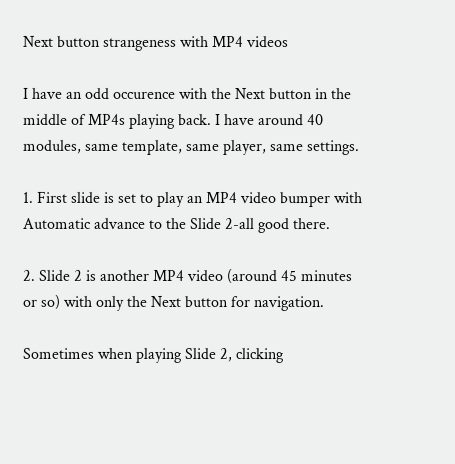Next button strangeness with MP4 videos

I have an odd occurence with the Next button in the middle of MP4s playing back. I have around 40 modules, same template, same player, same settings.

1. First slide is set to play an MP4 video bumper with Automatic advance to the Slide 2-all good there.

2. Slide 2 is another MP4 video (around 45 minutes or so) with only the Next button for navigation.

Sometimes when playing Slide 2, clicking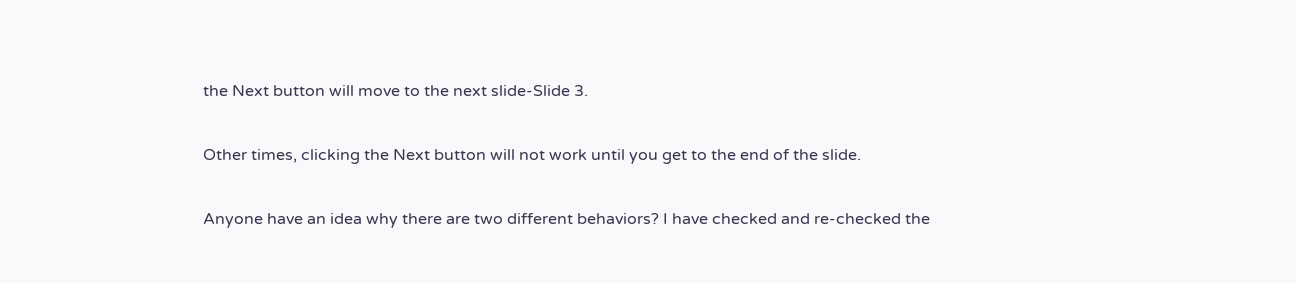the Next button will move to the next slide-Slide 3.

Other times, clicking the Next button will not work until you get to the end of the slide.

Anyone have an idea why there are two different behaviors? I have checked and re-checked the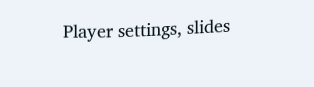Player settings, slides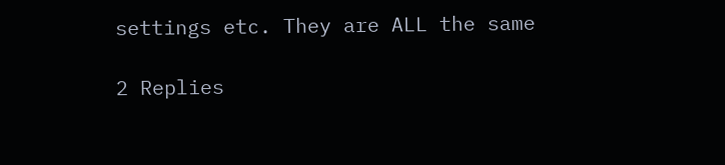settings etc. They are ALL the same

2 Replies